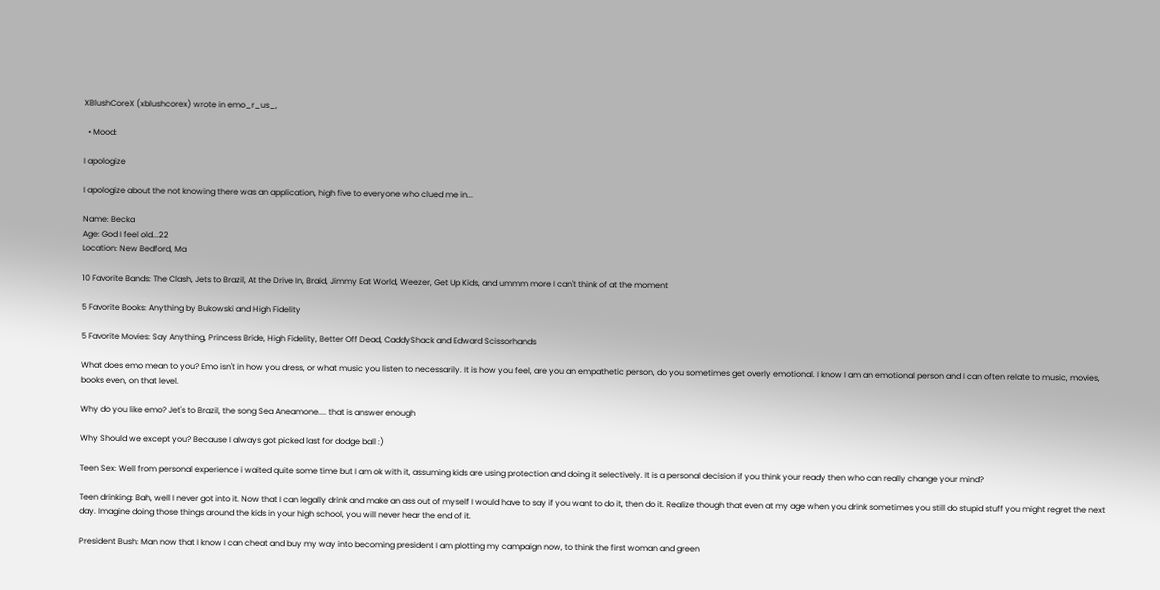XBlushCoreX (xblushcorex) wrote in emo_r_us_,

  • Mood:

I apologize

I apologize about the not knowing there was an application, high five to everyone who clued me in...

Name: Becka
Age: God I feel old...22
Location: New Bedford, Ma

10 Favorite Bands: The Clash, Jets to Brazil, At the Drive In, Braid, Jimmy Eat World, Weezer, Get Up Kids, and ummm more I can't think of at the moment

5 Favorite Books: Anything by Bukowski and High Fidelity

5 Favorite Movies: Say Anything, Princess Bride, High Fidelity, Better Off Dead, CaddyShack and Edward Scissorhands

What does emo mean to you? Emo isn't in how you dress, or what music you listen to necessarily. It is how you feel, are you an empathetic person, do you sometimes get overly emotional. I know I am an emotional person and I can often relate to music, movies, books even, on that level.

Why do you like emo? Jet's to Brazil, the song Sea Aneamone.... that is answer enough

Why Should we except you? Because I always got picked last for dodge ball :)

Teen Sex: Well from personal experience i waited quite some time but I am ok with it, assuming kids are using protection and doing it selectively. It is a personal decision if you think your ready then who can really change your mind?

Teen drinking: Bah, well I never got into it. Now that I can legally drink and make an ass out of myself I would have to say if you want to do it, then do it. Realize though that even at my age when you drink sometimes you still do stupid stuff you might regret the next day. Imagine doing those things around the kids in your high school, you will never hear the end of it.

President Bush: Man now that I know I can cheat and buy my way into becoming president I am plotting my campaign now, to think the first woman and green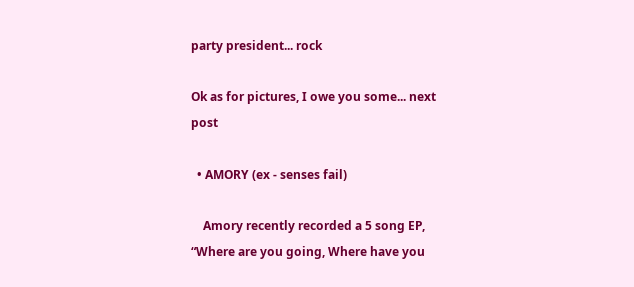party president... rock

Ok as for pictures, I owe you some... next post

  • AMORY (ex - senses fail)

    Amory recently recorded a 5 song EP, “Where are you going, Where have you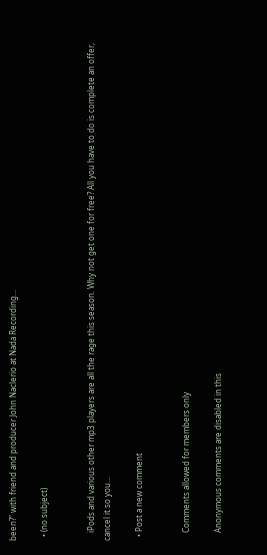been?” with friend and producer John Naclerio at Nada Recording…

  • (no subject)


    iPods and various other mp3 players are all the rage this season. Why not get one for free? All you have to do is complete an offer, cancel it so you…

  • Post a new comment


    Comments allowed for members only

    Anonymous comments are disabled in this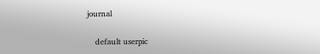journal

    default userpic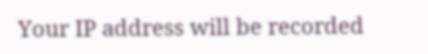Your IP address will be recorded